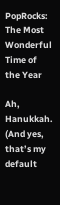PopRocks: The Most Wonderful Time of the Year

Ah, Hanukkah. (And yes, that’s my default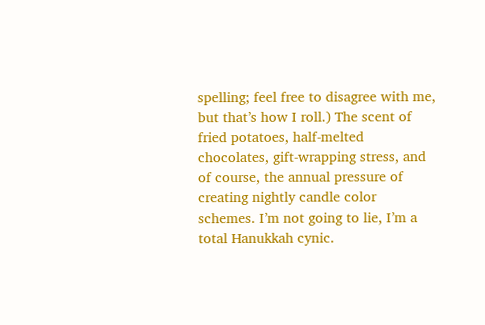spelling; feel free to disagree with me, but that’s how I roll.) The scent of fried potatoes, half-melted chocolates, gift-wrapping stress, and of course, the annual pressure of creating nightly candle color schemes. I’m not going to lie, I’m a total Hanukkah cynic.